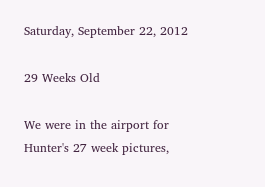Saturday, September 22, 2012

29 Weeks Old

We were in the airport for Hunter's 27 week pictures,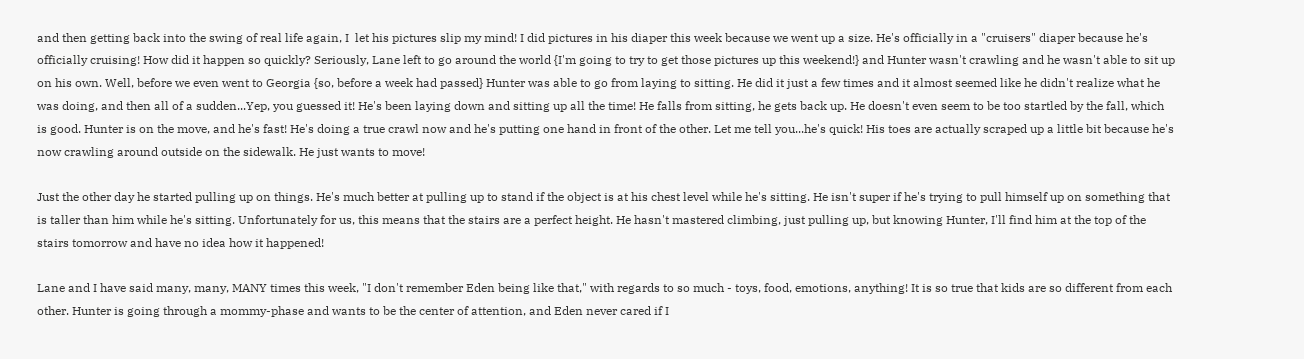and then getting back into the swing of real life again, I  let his pictures slip my mind! I did pictures in his diaper this week because we went up a size. He's officially in a "cruisers" diaper because he's officially cruising! How did it happen so quickly? Seriously, Lane left to go around the world {I'm going to try to get those pictures up this weekend!} and Hunter wasn't crawling and he wasn't able to sit up on his own. Well, before we even went to Georgia {so, before a week had passed} Hunter was able to go from laying to sitting. He did it just a few times and it almost seemed like he didn't realize what he was doing, and then all of a sudden...Yep, you guessed it! He's been laying down and sitting up all the time! He falls from sitting, he gets back up. He doesn't even seem to be too startled by the fall, which is good. Hunter is on the move, and he's fast! He's doing a true crawl now and he's putting one hand in front of the other. Let me tell you...he's quick! His toes are actually scraped up a little bit because he's now crawling around outside on the sidewalk. He just wants to move!

Just the other day he started pulling up on things. He's much better at pulling up to stand if the object is at his chest level while he's sitting. He isn't super if he's trying to pull himself up on something that is taller than him while he's sitting. Unfortunately for us, this means that the stairs are a perfect height. He hasn't mastered climbing, just pulling up, but knowing Hunter, I'll find him at the top of the stairs tomorrow and have no idea how it happened!

Lane and I have said many, many, MANY times this week, "I don't remember Eden being like that," with regards to so much - toys, food, emotions, anything! It is so true that kids are so different from each other. Hunter is going through a mommy-phase and wants to be the center of attention, and Eden never cared if I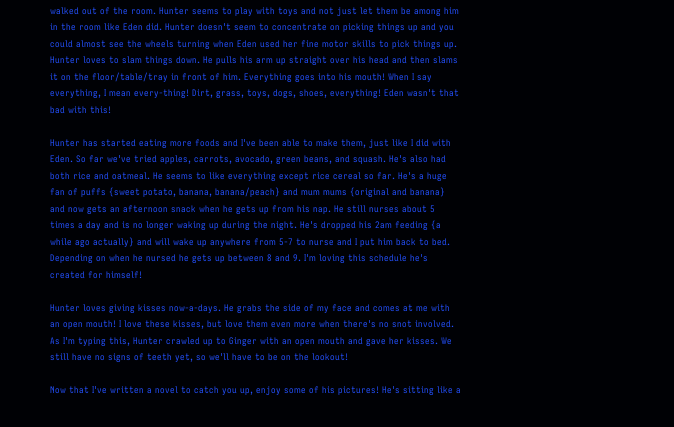walked out of the room. Hunter seems to play with toys and not just let them be among him in the room like Eden did. Hunter doesn't seem to concentrate on picking things up and you could almost see the wheels turning when Eden used her fine motor skills to pick things up. Hunter loves to slam things down. He pulls his arm up straight over his head and then slams it on the floor/table/tray in front of him. Everything goes into his mouth! When I say everything, I mean every-thing! Dirt, grass, toys, dogs, shoes, everything! Eden wasn't that bad with this!

Hunter has started eating more foods and I've been able to make them, just like I did with Eden. So far we've tried apples, carrots, avocado, green beans, and squash. He's also had both rice and oatmeal. He seems to like everything except rice cereal so far. He's a huge fan of puffs {sweet potato, banana, banana/peach} and mum mums {original and banana} and now gets an afternoon snack when he gets up from his nap. He still nurses about 5 times a day and is no longer waking up during the night. He's dropped his 2am feeding {a while ago actually} and will wake up anywhere from 5-7 to nurse and I put him back to bed. Depending on when he nursed he gets up between 8 and 9. I'm loving this schedule he's created for himself!

Hunter loves giving kisses now-a-days. He grabs the side of my face and comes at me with an open mouth! I love these kisses, but love them even more when there's no snot involved. As I'm typing this, Hunter crawled up to Ginger with an open mouth and gave her kisses. We still have no signs of teeth yet, so we'll have to be on the lookout!

Now that I've written a novel to catch you up, enjoy some of his pictures! He's sitting like a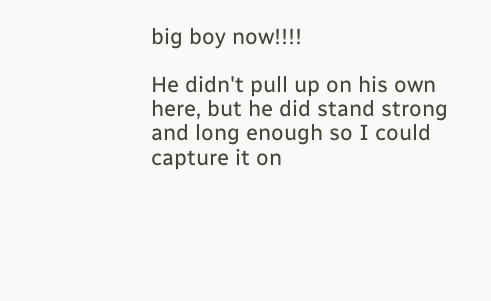big boy now!!!!

He didn't pull up on his own here, but he did stand strong and long enough so I could capture it on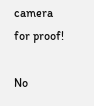camera for proof!

No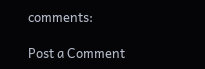comments:

Post a Comment